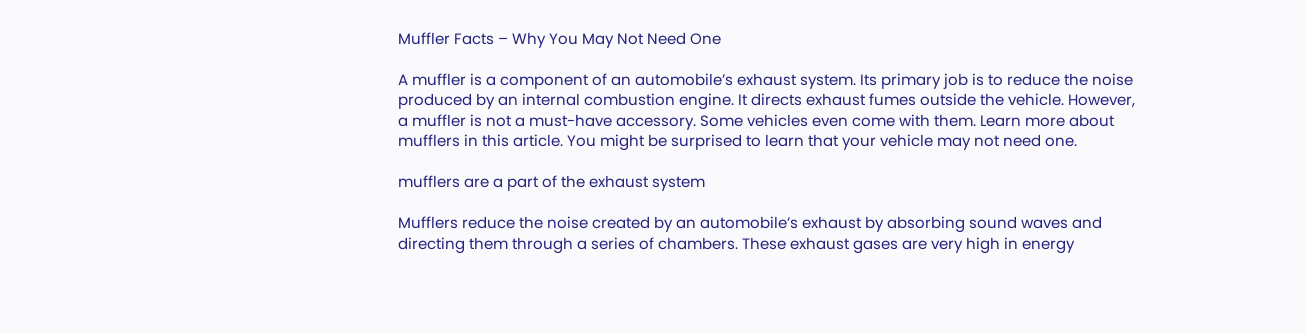Muffler Facts – Why You May Not Need One

A muffler is a component of an automobile’s exhaust system. Its primary job is to reduce the noise produced by an internal combustion engine. It directs exhaust fumes outside the vehicle. However, a muffler is not a must-have accessory. Some vehicles even come with them. Learn more about mufflers in this article. You might be surprised to learn that your vehicle may not need one.

mufflers are a part of the exhaust system

Mufflers reduce the noise created by an automobile’s exhaust by absorbing sound waves and directing them through a series of chambers. These exhaust gases are very high in energy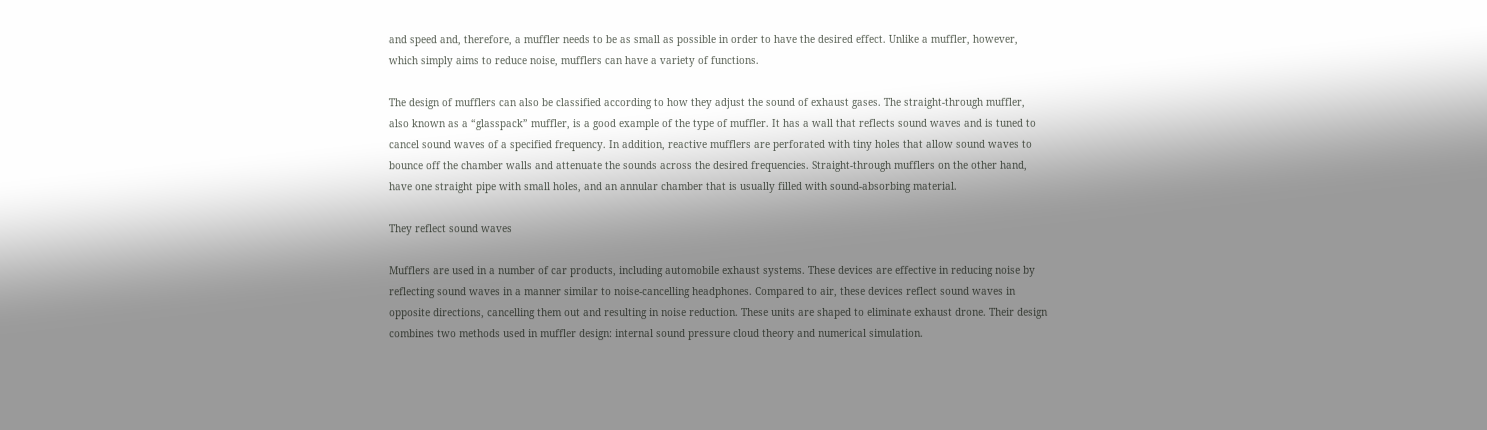and speed and, therefore, a muffler needs to be as small as possible in order to have the desired effect. Unlike a muffler, however, which simply aims to reduce noise, mufflers can have a variety of functions.

The design of mufflers can also be classified according to how they adjust the sound of exhaust gases. The straight-through muffler, also known as a “glasspack” muffler, is a good example of the type of muffler. It has a wall that reflects sound waves and is tuned to cancel sound waves of a specified frequency. In addition, reactive mufflers are perforated with tiny holes that allow sound waves to bounce off the chamber walls and attenuate the sounds across the desired frequencies. Straight-through mufflers on the other hand, have one straight pipe with small holes, and an annular chamber that is usually filled with sound-absorbing material.

They reflect sound waves

Mufflers are used in a number of car products, including automobile exhaust systems. These devices are effective in reducing noise by reflecting sound waves in a manner similar to noise-cancelling headphones. Compared to air, these devices reflect sound waves in opposite directions, cancelling them out and resulting in noise reduction. These units are shaped to eliminate exhaust drone. Their design combines two methods used in muffler design: internal sound pressure cloud theory and numerical simulation.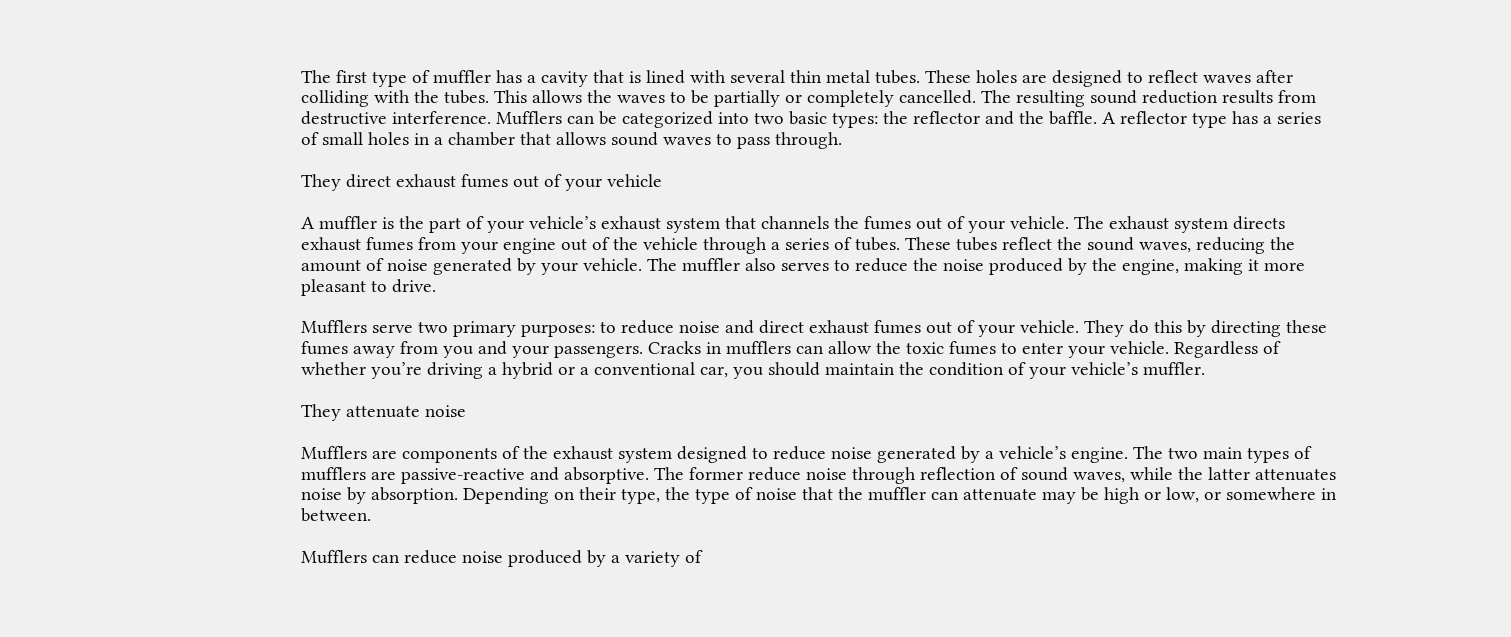The first type of muffler has a cavity that is lined with several thin metal tubes. These holes are designed to reflect waves after colliding with the tubes. This allows the waves to be partially or completely cancelled. The resulting sound reduction results from destructive interference. Mufflers can be categorized into two basic types: the reflector and the baffle. A reflector type has a series of small holes in a chamber that allows sound waves to pass through.

They direct exhaust fumes out of your vehicle

A muffler is the part of your vehicle’s exhaust system that channels the fumes out of your vehicle. The exhaust system directs exhaust fumes from your engine out of the vehicle through a series of tubes. These tubes reflect the sound waves, reducing the amount of noise generated by your vehicle. The muffler also serves to reduce the noise produced by the engine, making it more pleasant to drive.

Mufflers serve two primary purposes: to reduce noise and direct exhaust fumes out of your vehicle. They do this by directing these fumes away from you and your passengers. Cracks in mufflers can allow the toxic fumes to enter your vehicle. Regardless of whether you’re driving a hybrid or a conventional car, you should maintain the condition of your vehicle’s muffler.

They attenuate noise

Mufflers are components of the exhaust system designed to reduce noise generated by a vehicle’s engine. The two main types of mufflers are passive-reactive and absorptive. The former reduce noise through reflection of sound waves, while the latter attenuates noise by absorption. Depending on their type, the type of noise that the muffler can attenuate may be high or low, or somewhere in between.

Mufflers can reduce noise produced by a variety of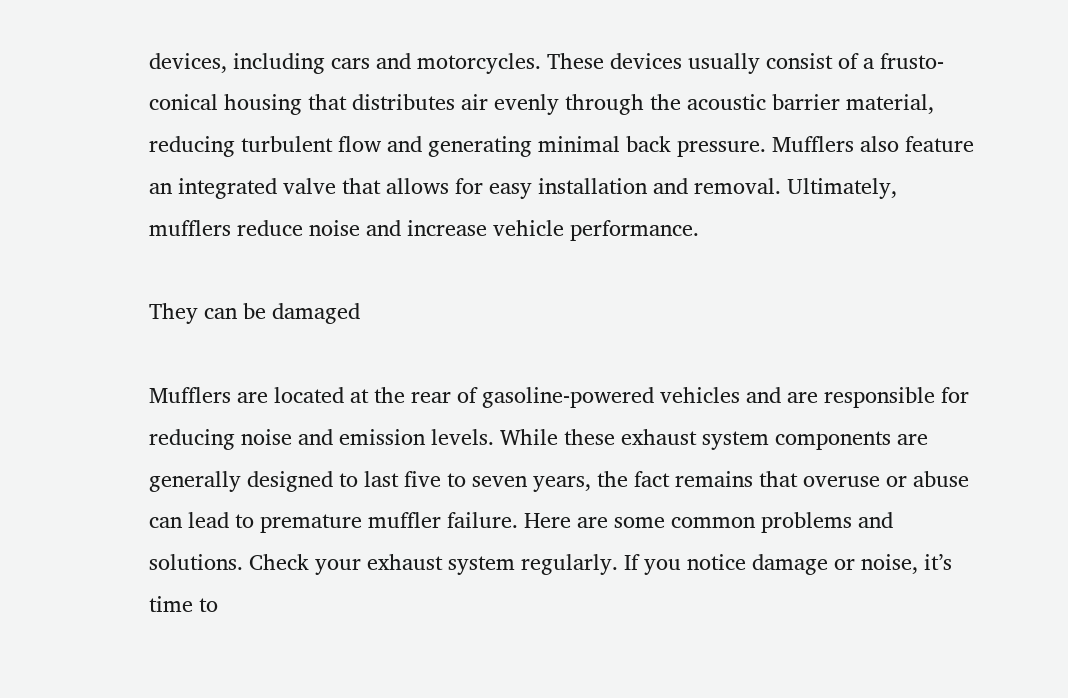devices, including cars and motorcycles. These devices usually consist of a frusto-conical housing that distributes air evenly through the acoustic barrier material, reducing turbulent flow and generating minimal back pressure. Mufflers also feature an integrated valve that allows for easy installation and removal. Ultimately, mufflers reduce noise and increase vehicle performance.

They can be damaged

Mufflers are located at the rear of gasoline-powered vehicles and are responsible for reducing noise and emission levels. While these exhaust system components are generally designed to last five to seven years, the fact remains that overuse or abuse can lead to premature muffler failure. Here are some common problems and solutions. Check your exhaust system regularly. If you notice damage or noise, it’s time to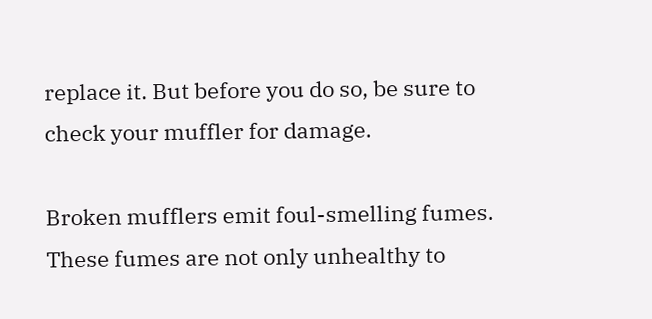replace it. But before you do so, be sure to check your muffler for damage.

Broken mufflers emit foul-smelling fumes. These fumes are not only unhealthy to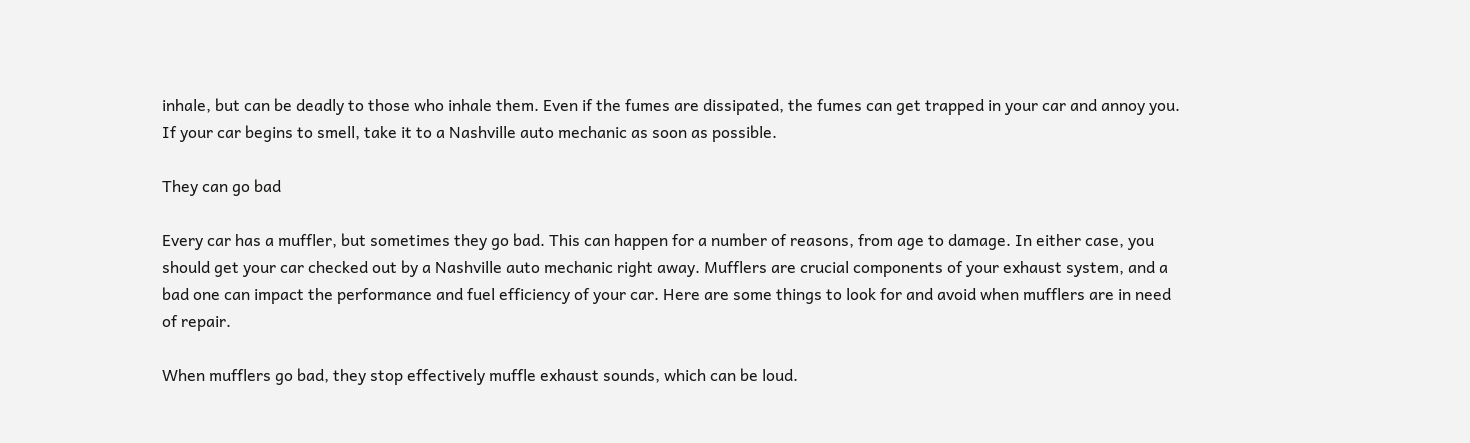inhale, but can be deadly to those who inhale them. Even if the fumes are dissipated, the fumes can get trapped in your car and annoy you. If your car begins to smell, take it to a Nashville auto mechanic as soon as possible.

They can go bad

Every car has a muffler, but sometimes they go bad. This can happen for a number of reasons, from age to damage. In either case, you should get your car checked out by a Nashville auto mechanic right away. Mufflers are crucial components of your exhaust system, and a bad one can impact the performance and fuel efficiency of your car. Here are some things to look for and avoid when mufflers are in need of repair.

When mufflers go bad, they stop effectively muffle exhaust sounds, which can be loud.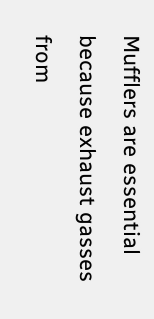Mufflers are essential because exhaust gasses from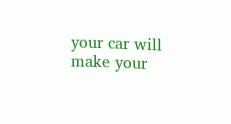your car will make your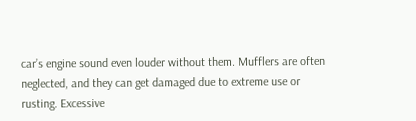car’s engine sound even louder without them. Mufflers are often neglected, and they can get damaged due to extreme use or rusting. Excessive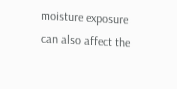moisture exposure can also affect the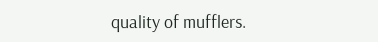quality of mufflers.